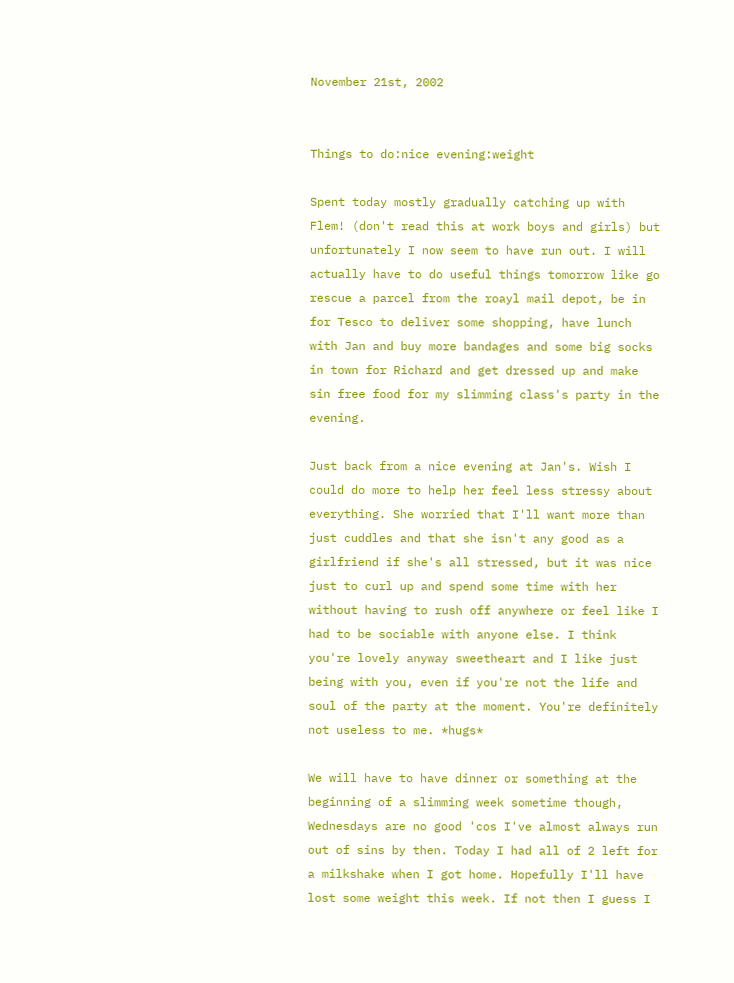November 21st, 2002


Things to do:nice evening:weight

Spent today mostly gradually catching up with Flem! (don't read this at work boys and girls) but unfortunately I now seem to have run out. I will actually have to do useful things tomorrow like go rescue a parcel from the roayl mail depot, be in for Tesco to deliver some shopping, have lunch with Jan and buy more bandages and some big socks in town for Richard and get dressed up and make sin free food for my slimming class's party in the evening.

Just back from a nice evening at Jan's. Wish I could do more to help her feel less stressy about everything. She worried that I'll want more than just cuddles and that she isn't any good as a girlfriend if she's all stressed, but it was nice just to curl up and spend some time with her without having to rush off anywhere or feel like I had to be sociable with anyone else. I think you're lovely anyway sweetheart and I like just being with you, even if you're not the life and soul of the party at the moment. You're definitely not useless to me. *hugs*

We will have to have dinner or something at the beginning of a slimming week sometime though, Wednesdays are no good 'cos I've almost always run out of sins by then. Today I had all of 2 left for a milkshake when I got home. Hopefully I'll have lost some weight this week. If not then I guess I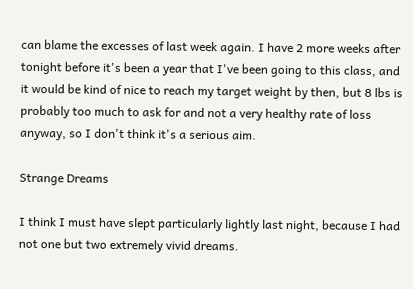can blame the excesses of last week again. I have 2 more weeks after tonight before it's been a year that I've been going to this class, and it would be kind of nice to reach my target weight by then, but 8 lbs is probably too much to ask for and not a very healthy rate of loss anyway, so I don't think it's a serious aim.

Strange Dreams

I think I must have slept particularly lightly last night, because I had not one but two extremely vivid dreams.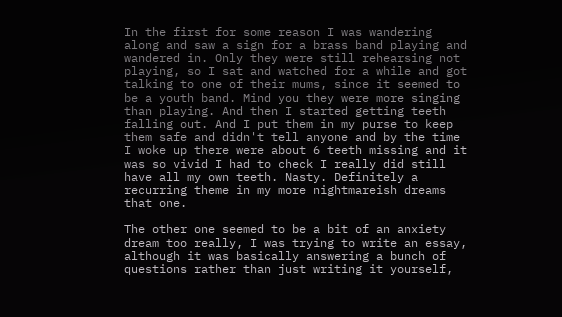In the first for some reason I was wandering along and saw a sign for a brass band playing and wandered in. Only they were still rehearsing not playing, so I sat and watched for a while and got talking to one of their mums, since it seemed to be a youth band. Mind you they were more singing than playing. And then I started getting teeth falling out. And I put them in my purse to keep them safe and didn't tell anyone and by the time I woke up there were about 6 teeth missing and it was so vivid I had to check I really did still have all my own teeth. Nasty. Definitely a recurring theme in my more nightmareish dreams that one.

The other one seemed to be a bit of an anxiety dream too really, I was trying to write an essay, although it was basically answering a bunch of questions rather than just writing it yourself,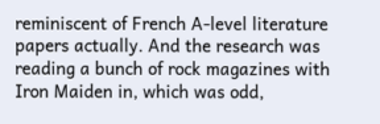reminiscent of French A-level literature papers actually. And the research was reading a bunch of rock magazines with Iron Maiden in, which was odd,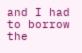and I had to borrow the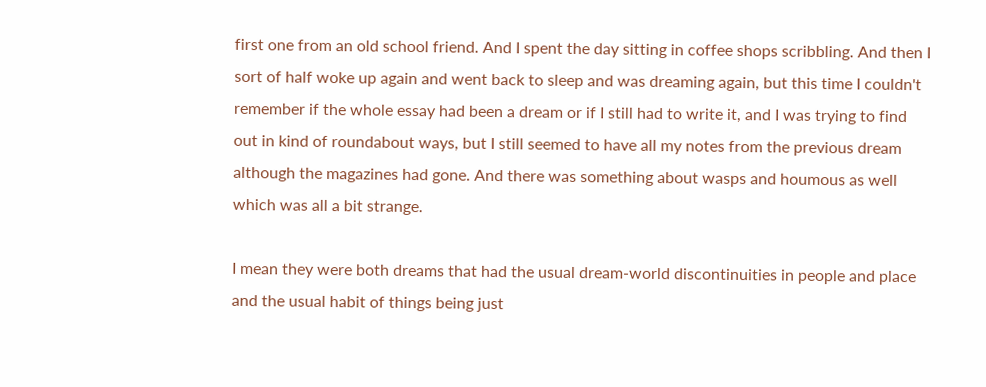first one from an old school friend. And I spent the day sitting in coffee shops scribbling. And then I sort of half woke up again and went back to sleep and was dreaming again, but this time I couldn't remember if the whole essay had been a dream or if I still had to write it, and I was trying to find out in kind of roundabout ways, but I still seemed to have all my notes from the previous dream although the magazines had gone. And there was something about wasps and houmous as well which was all a bit strange.

I mean they were both dreams that had the usual dream-world discontinuities in people and place and the usual habit of things being just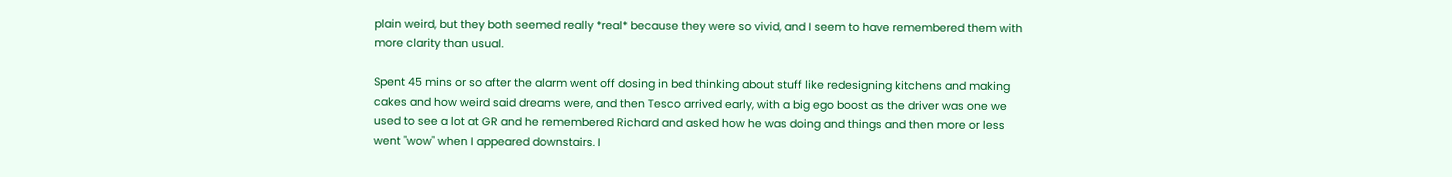plain weird, but they both seemed really *real* because they were so vivid, and I seem to have remembered them with more clarity than usual.

Spent 45 mins or so after the alarm went off dosing in bed thinking about stuff like redesigning kitchens and making cakes and how weird said dreams were, and then Tesco arrived early, with a big ego boost as the driver was one we used to see a lot at GR and he remembered Richard and asked how he was doing and things and then more or less went "wow" when I appeared downstairs. I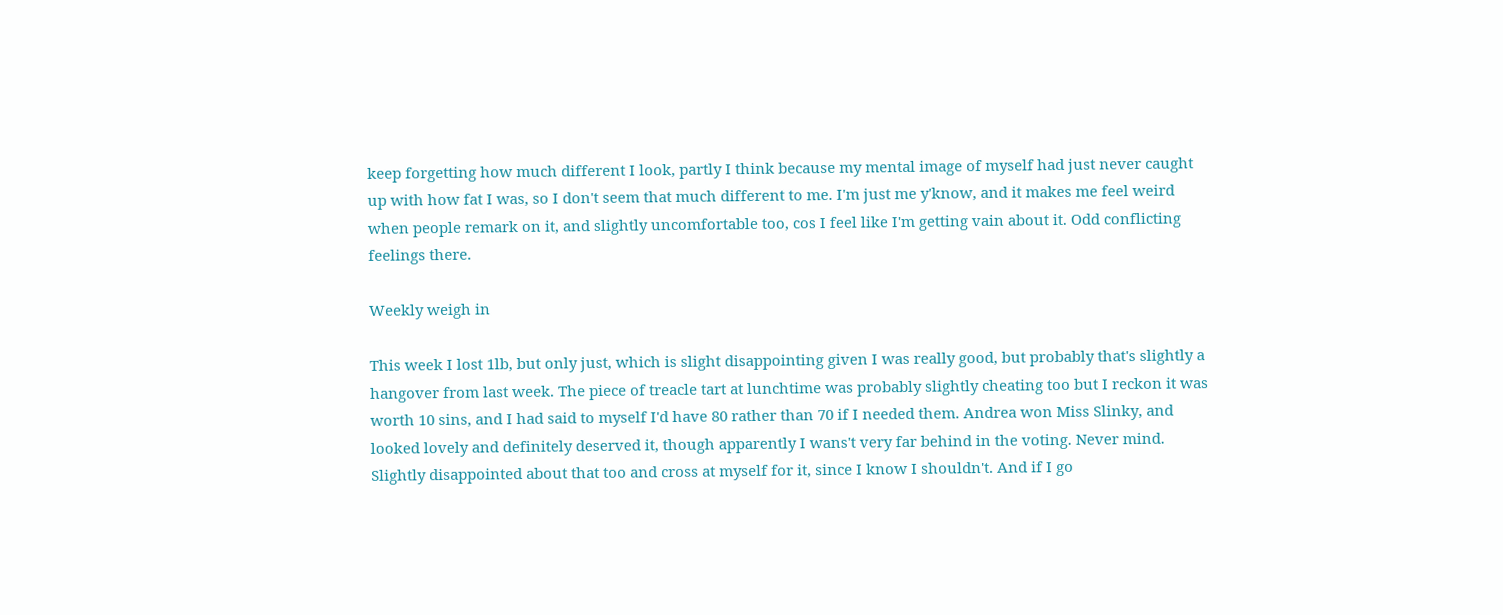keep forgetting how much different I look, partly I think because my mental image of myself had just never caught up with how fat I was, so I don't seem that much different to me. I'm just me y'know, and it makes me feel weird when people remark on it, and slightly uncomfortable too, cos I feel like I'm getting vain about it. Odd conflicting feelings there.

Weekly weigh in

This week I lost 1lb, but only just, which is slight disappointing given I was really good, but probably that's slightly a hangover from last week. The piece of treacle tart at lunchtime was probably slightly cheating too but I reckon it was worth 10 sins, and I had said to myself I'd have 80 rather than 70 if I needed them. Andrea won Miss Slinky, and looked lovely and definitely deserved it, though apparently I wans't very far behind in the voting. Never mind. Slightly disappointed about that too and cross at myself for it, since I know I shouldn't. And if I go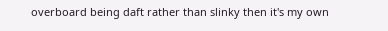overboard being daft rather than slinky then it's my own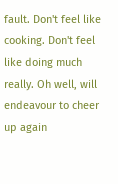fault. Don't feel like cooking. Don't feel like doing much really. Oh well, will endeavour to cheer up again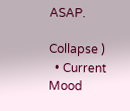ASAP.

Collapse )
  • Current Mood